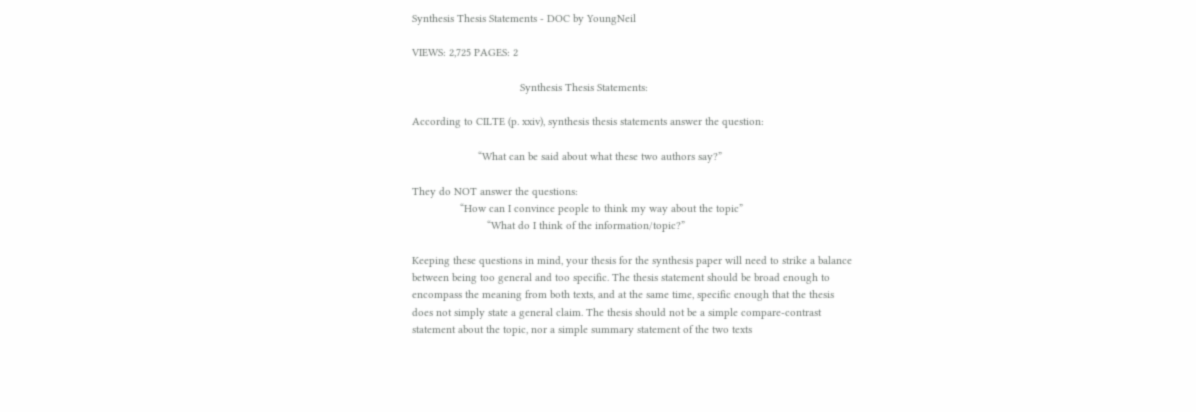Synthesis Thesis Statements - DOC by YoungNeil

VIEWS: 2,725 PAGES: 2

                                    Synthesis Thesis Statements:

According to CILTE (p. xxiv), synthesis thesis statements answer the question:

                      “What can be said about what these two authors say?”

They do NOT answer the questions:
                “How can I convince people to think my way about the topic”
                         “What do I think of the information/topic?”

Keeping these questions in mind, your thesis for the synthesis paper will need to strike a balance
between being too general and too specific. The thesis statement should be broad enough to
encompass the meaning from both texts, and at the same time, specific enough that the thesis
does not simply state a general claim. The thesis should not be a simple compare-contrast
statement about the topic, nor a simple summary statement of the two texts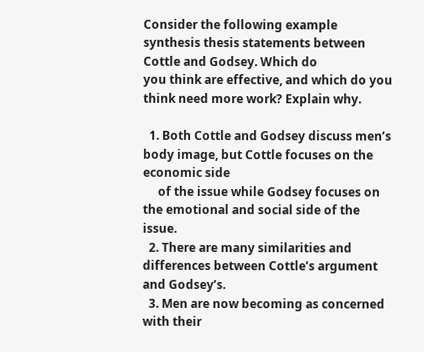Consider the following example synthesis thesis statements between Cottle and Godsey. Which do
you think are effective, and which do you think need more work? Explain why.

  1. Both Cottle and Godsey discuss men’s body image, but Cottle focuses on the economic side
     of the issue while Godsey focuses on the emotional and social side of the issue.
  2. There are many similarities and differences between Cottle’s argument and Godsey’s.
  3. Men are now becoming as concerned with their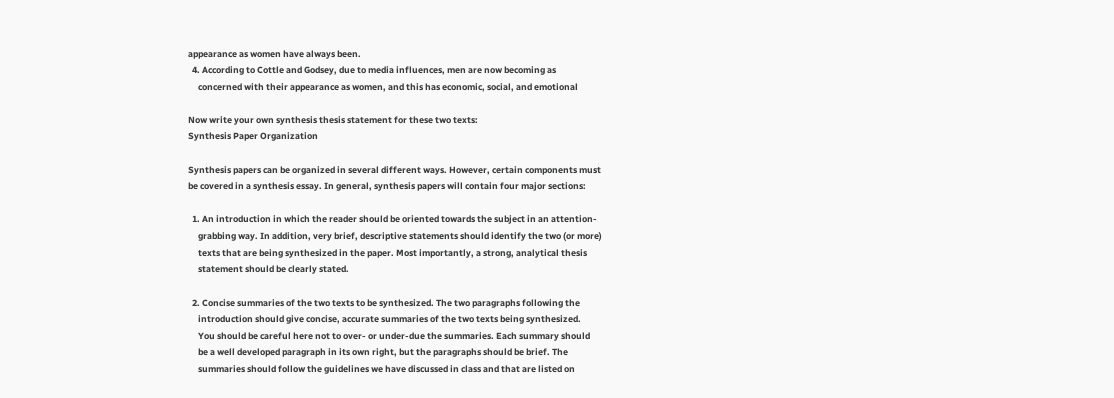appearance as women have always been.
  4. According to Cottle and Godsey, due to media influences, men are now becoming as
     concerned with their appearance as women, and this has economic, social, and emotional

Now write your own synthesis thesis statement for these two texts:
Synthesis Paper Organization

Synthesis papers can be organized in several different ways. However, certain components must
be covered in a synthesis essay. In general, synthesis papers will contain four major sections:

  1. An introduction in which the reader should be oriented towards the subject in an attention-
     grabbing way. In addition, very brief, descriptive statements should identify the two (or more)
     texts that are being synthesized in the paper. Most importantly, a strong, analytical thesis
     statement should be clearly stated.

  2. Concise summaries of the two texts to be synthesized. The two paragraphs following the
     introduction should give concise, accurate summaries of the two texts being synthesized.
     You should be careful here not to over- or under-due the summaries. Each summary should
     be a well developed paragraph in its own right, but the paragraphs should be brief. The
     summaries should follow the guidelines we have discussed in class and that are listed on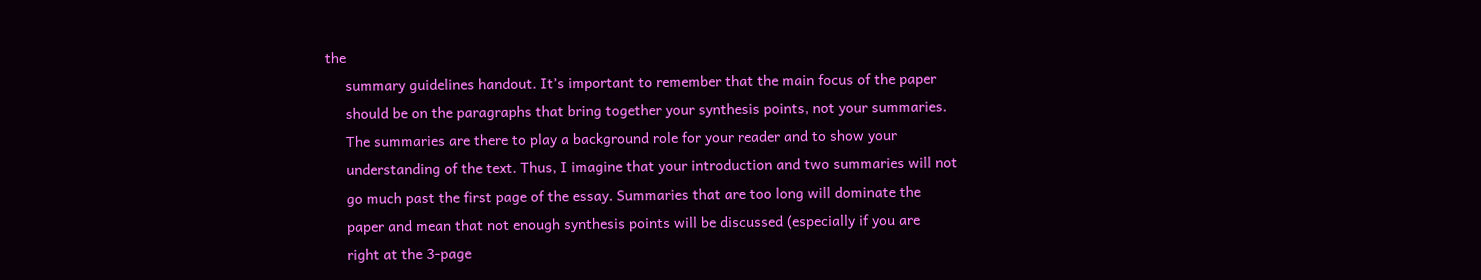the
     summary guidelines handout. It’s important to remember that the main focus of the paper
     should be on the paragraphs that bring together your synthesis points, not your summaries.
     The summaries are there to play a background role for your reader and to show your
     understanding of the text. Thus, I imagine that your introduction and two summaries will not
     go much past the first page of the essay. Summaries that are too long will dominate the
     paper and mean that not enough synthesis points will be discussed (especially if you are
     right at the 3-page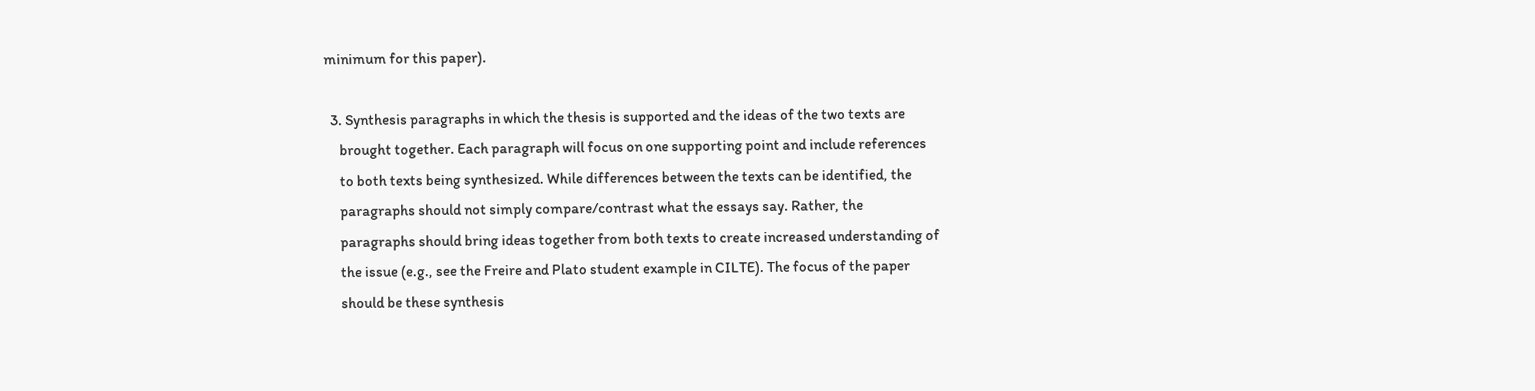minimum for this paper).

  3. Synthesis paragraphs in which the thesis is supported and the ideas of the two texts are
     brought together. Each paragraph will focus on one supporting point and include references
     to both texts being synthesized. While differences between the texts can be identified, the
     paragraphs should not simply compare/contrast what the essays say. Rather, the
     paragraphs should bring ideas together from both texts to create increased understanding of
     the issue (e.g., see the Freire and Plato student example in CILTE). The focus of the paper
     should be these synthesis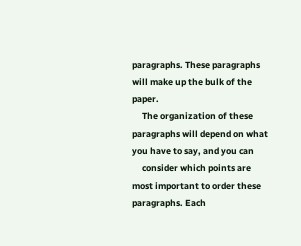paragraphs. These paragraphs will make up the bulk of the paper.
     The organization of these paragraphs will depend on what you have to say, and you can
     consider which points are most important to order these paragraphs. Each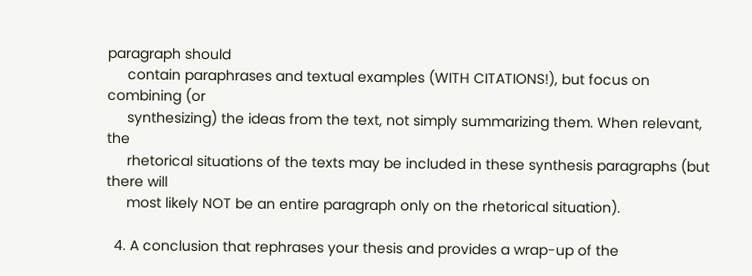paragraph should
     contain paraphrases and textual examples (WITH CITATIONS!), but focus on combining (or
     synthesizing) the ideas from the text, not simply summarizing them. When relevant, the
     rhetorical situations of the texts may be included in these synthesis paragraphs (but there will
     most likely NOT be an entire paragraph only on the rhetorical situation).

  4. A conclusion that rephrases your thesis and provides a wrap-up of the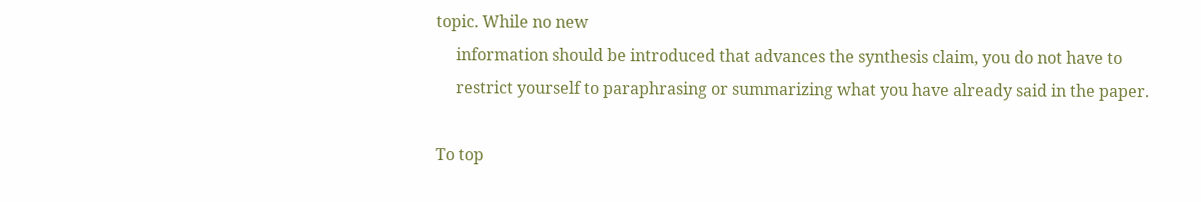topic. While no new
     information should be introduced that advances the synthesis claim, you do not have to
     restrict yourself to paraphrasing or summarizing what you have already said in the paper.

To top